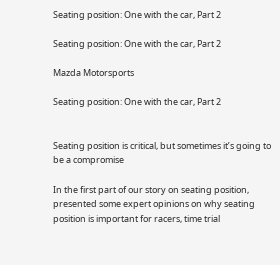Seating position: One with the car, Part 2

Seating position: One with the car, Part 2

Mazda Motorsports

Seating position: One with the car, Part 2


Seating position is critical, but sometimes it’s going to be a compromise

In the first part of our story on seating position, presented some expert opinions on why seating position is important for racers, time trial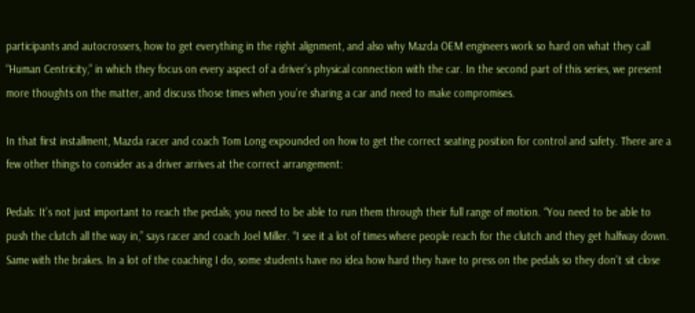participants and autocrossers, how to get everything in the right alignment, and also why Mazda OEM engineers work so hard on what they call “Human Centricity,” in which they focus on every aspect of a driver’s physical connection with the car. In the second part of this series, we present more thoughts on the matter, and discuss those times when you’re sharing a car and need to make compromises.

In that first installment, Mazda racer and coach Tom Long expounded on how to get the correct seating position for control and safety. There are a few other things to consider as a driver arrives at the correct arrangement:

Pedals: It’s not just important to reach the pedals; you need to be able to run them through their full range of motion. “You need to be able to push the clutch all the way in,” says racer and coach Joel Miller. “I see it a lot of times where people reach for the clutch and they get halfway down. Same with the brakes. In a lot of the coaching I do, some students have no idea how hard they have to press on the pedals so they don’t sit close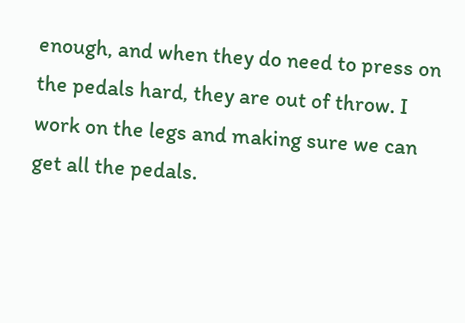enough, and when they do need to press on the pedals hard, they are out of throw. I work on the legs and making sure we can get all the pedals.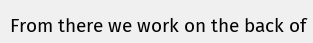From there we work on the back of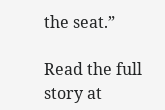the seat.”

Read the full story at